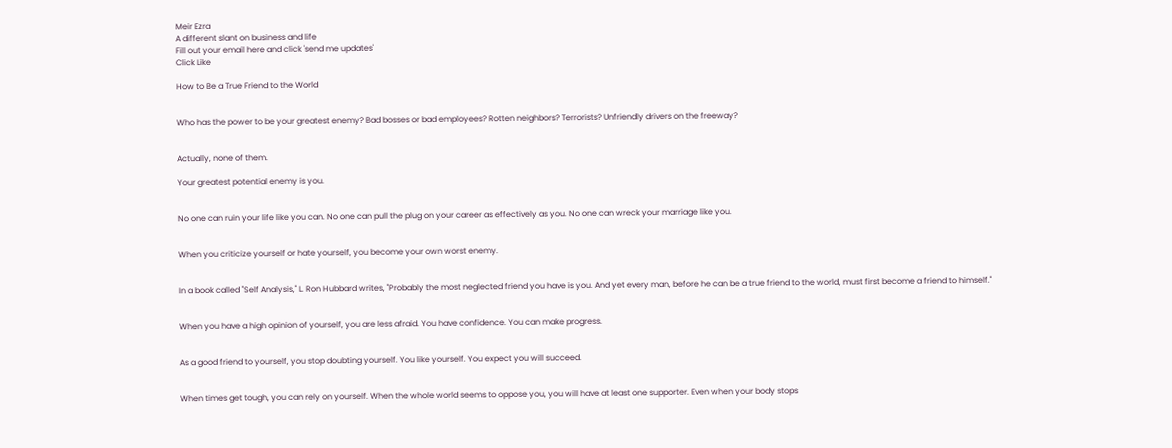Meir Ezra
A different slant on business and life
Fill out your email here and click 'send me updates'
Click Like

How to Be a True Friend to the World


Who has the power to be your greatest enemy? Bad bosses or bad employees? Rotten neighbors? Terrorists? Unfriendly drivers on the freeway?


Actually, none of them.

Your greatest potential enemy is you.


No one can ruin your life like you can. No one can pull the plug on your career as effectively as you. No one can wreck your marriage like you.


When you criticize yourself or hate yourself, you become your own worst enemy.


In a book called "Self Analysis," L. Ron Hubbard writes, "Probably the most neglected friend you have is you. And yet every man, before he can be a true friend to the world, must first become a friend to himself."


When you have a high opinion of yourself, you are less afraid. You have confidence. You can make progress.


As a good friend to yourself, you stop doubting yourself. You like yourself. You expect you will succeed.


When times get tough, you can rely on yourself. When the whole world seems to oppose you, you will have at least one supporter. Even when your body stops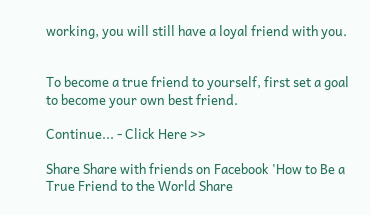working, you will still have a loyal friend with you.


To become a true friend to yourself, first set a goal to become your own best friend.

Continue... - Click Here >>

Share Share with friends on Facebook 'How to Be a True Friend to the World Share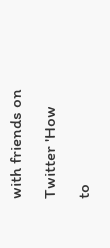with friends on Twitter 'How to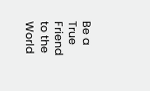Be a True Friend to the World